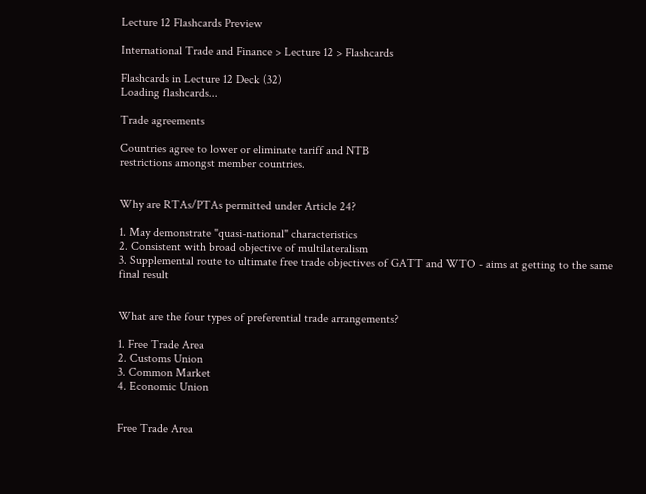Lecture 12 Flashcards Preview

International Trade and Finance > Lecture 12 > Flashcards

Flashcards in Lecture 12 Deck (32)
Loading flashcards...

Trade agreements

Countries agree to lower or eliminate tariff and NTB
restrictions amongst member countries.


Why are RTAs/PTAs permitted under Article 24?

1. May demonstrate "quasi-national" characteristics
2. Consistent with broad objective of multilateralism
3. Supplemental route to ultimate free trade objectives of GATT and WTO - aims at getting to the same final result


What are the four types of preferential trade arrangements?

1. Free Trade Area
2. Customs Union
3. Common Market
4. Economic Union


Free Trade Area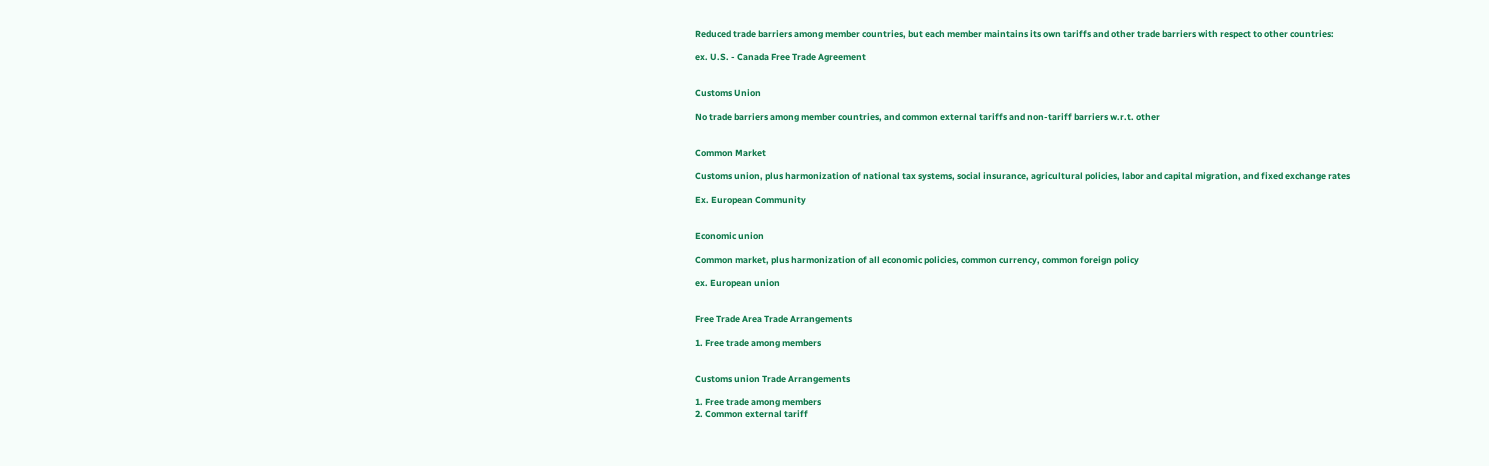Reduced trade barriers among member countries, but each member maintains its own tariffs and other trade barriers with respect to other countries:

ex. U.S. - Canada Free Trade Agreement


Customs Union

No trade barriers among member countries, and common external tariffs and non-tariff barriers w.r.t. other


Common Market

Customs union, plus harmonization of national tax systems, social insurance, agricultural policies, labor and capital migration, and fixed exchange rates

Ex. European Community


Economic union

Common market, plus harmonization of all economic policies, common currency, common foreign policy

ex. European union


Free Trade Area Trade Arrangements

1. Free trade among members


Customs union Trade Arrangements

1. Free trade among members
2. Common external tariff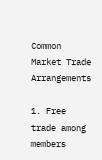Common Market Trade Arrangements

1. Free trade among members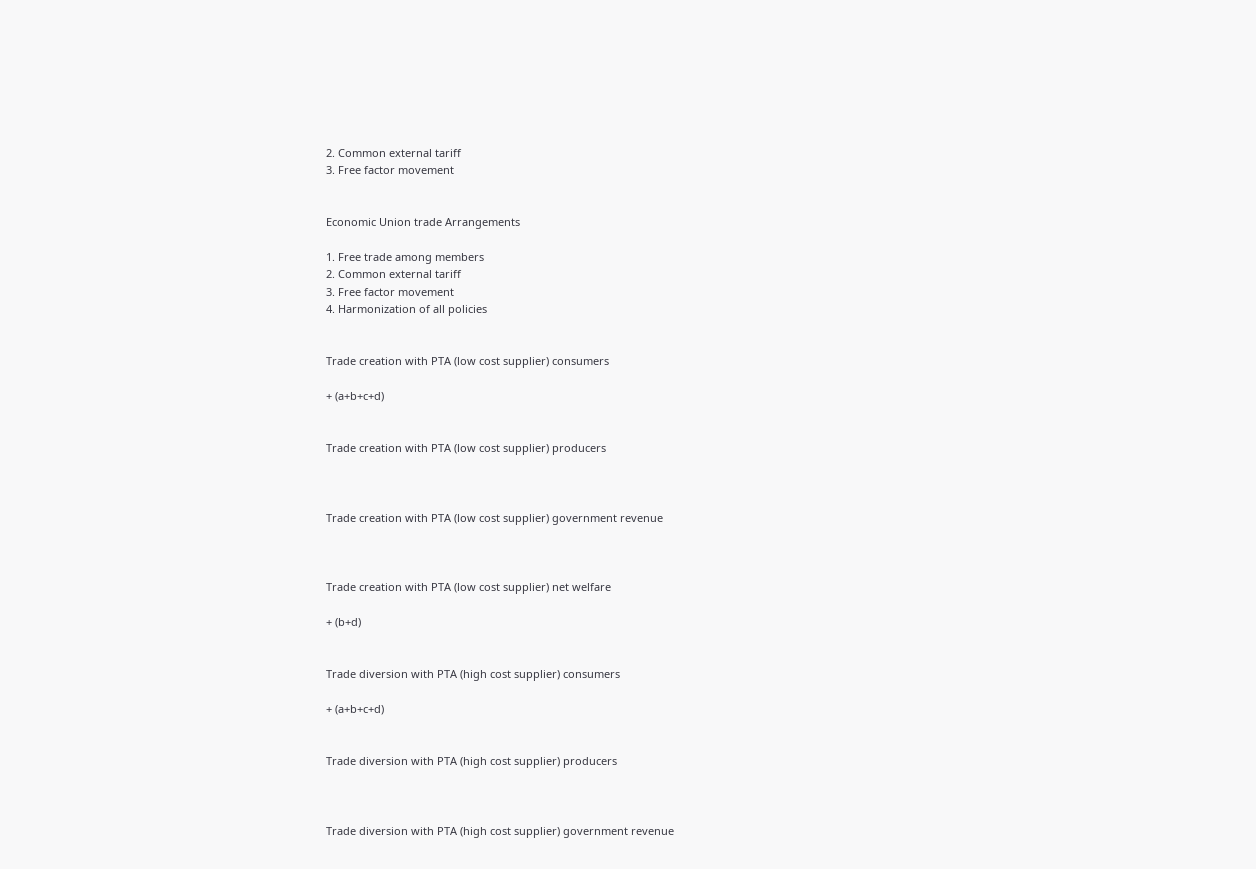2. Common external tariff
3. Free factor movement


Economic Union trade Arrangements

1. Free trade among members
2. Common external tariff
3. Free factor movement
4. Harmonization of all policies


Trade creation with PTA (low cost supplier) consumers

+ (a+b+c+d)


Trade creation with PTA (low cost supplier) producers



Trade creation with PTA (low cost supplier) government revenue



Trade creation with PTA (low cost supplier) net welfare

+ (b+d)


Trade diversion with PTA (high cost supplier) consumers

+ (a+b+c+d)


Trade diversion with PTA (high cost supplier) producers



Trade diversion with PTA (high cost supplier) government revenue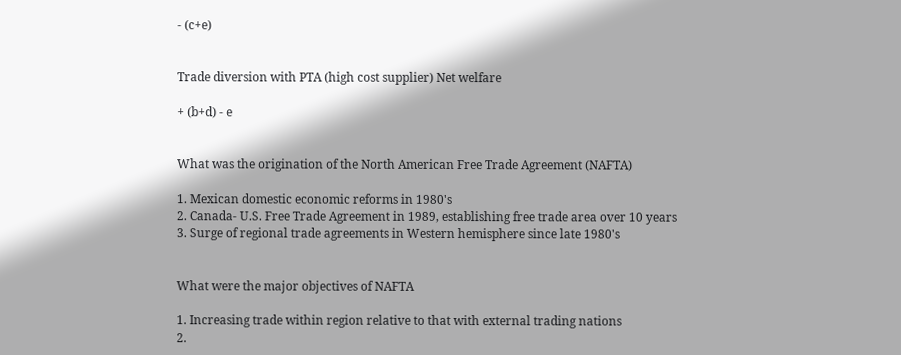- (c+e)


Trade diversion with PTA (high cost supplier) Net welfare

+ (b+d) - e


What was the origination of the North American Free Trade Agreement (NAFTA)

1. Mexican domestic economic reforms in 1980's
2. Canada- U.S. Free Trade Agreement in 1989, establishing free trade area over 10 years
3. Surge of regional trade agreements in Western hemisphere since late 1980's


What were the major objectives of NAFTA

1. Increasing trade within region relative to that with external trading nations
2.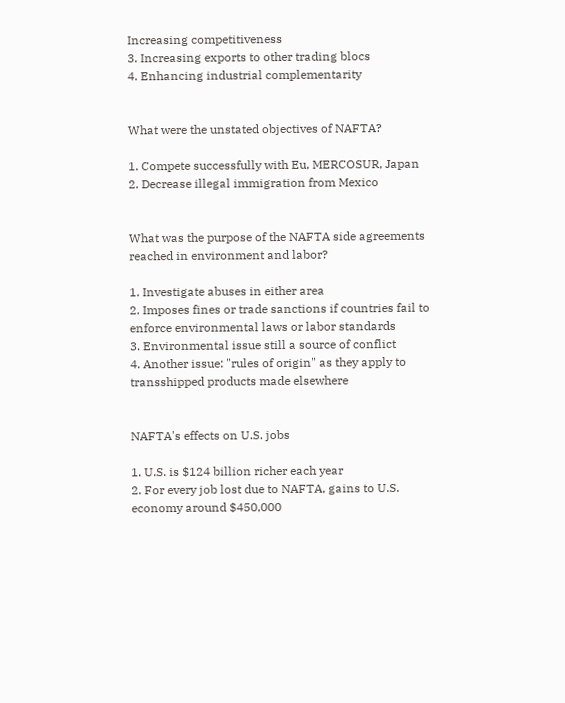Increasing competitiveness
3. Increasing exports to other trading blocs
4. Enhancing industrial complementarity


What were the unstated objectives of NAFTA?

1. Compete successfully with Eu, MERCOSUR, Japan
2. Decrease illegal immigration from Mexico


What was the purpose of the NAFTA side agreements reached in environment and labor?

1. Investigate abuses in either area
2. Imposes fines or trade sanctions if countries fail to enforce environmental laws or labor standards
3. Environmental issue still a source of conflict
4. Another issue: "rules of origin" as they apply to transshipped products made elsewhere


NAFTA's effects on U.S. jobs

1. U.S. is $124 billion richer each year
2. For every job lost due to NAFTA, gains to U.S. economy around $450,000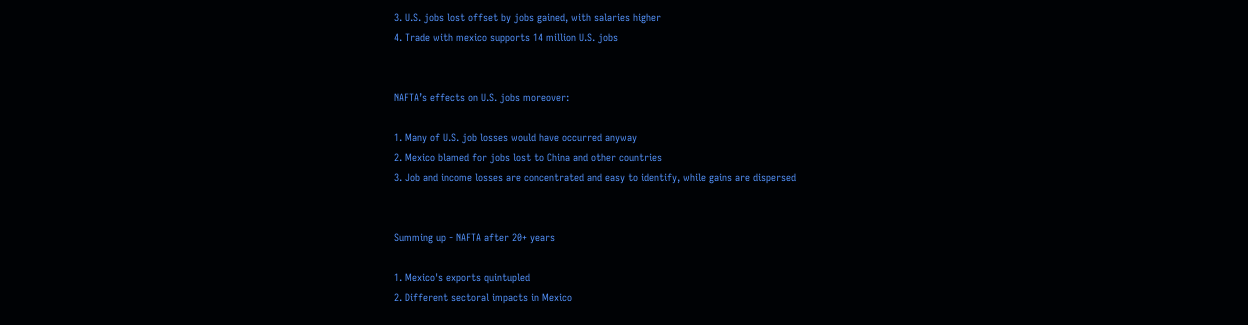3. U.S. jobs lost offset by jobs gained, with salaries higher
4. Trade with mexico supports 14 million U.S. jobs


NAFTA’s effects on U.S. jobs moreover:

1. Many of U.S. job losses would have occurred anyway
2. Mexico blamed for jobs lost to China and other countries
3. Job and income losses are concentrated and easy to identify, while gains are dispersed


Summing up - NAFTA after 20+ years

1. Mexico's exports quintupled
2. Different sectoral impacts in Mexico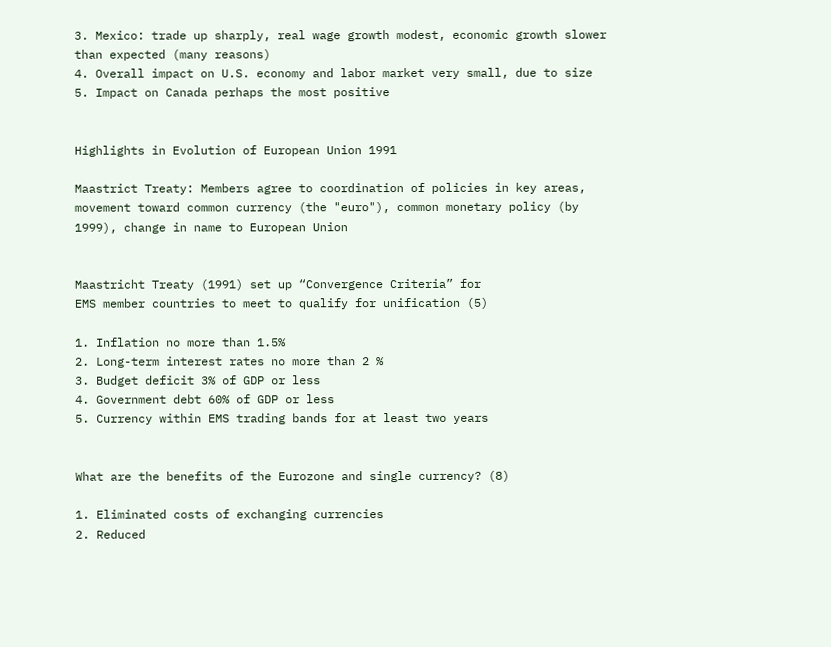3. Mexico: trade up sharply, real wage growth modest, economic growth slower than expected (many reasons)
4. Overall impact on U.S. economy and labor market very small, due to size
5. Impact on Canada perhaps the most positive


Highlights in Evolution of European Union 1991

Maastrict Treaty: Members agree to coordination of policies in key areas, movement toward common currency (the "euro"), common monetary policy (by 1999), change in name to European Union


Maastricht Treaty (1991) set up “Convergence Criteria” for
EMS member countries to meet to qualify for unification (5)

1. Inflation no more than 1.5%
2. Long-term interest rates no more than 2 %
3. Budget deficit 3% of GDP or less
4. Government debt 60% of GDP or less
5. Currency within EMS trading bands for at least two years


What are the benefits of the Eurozone and single currency? (8)

1. Eliminated costs of exchanging currencies
2. Reduced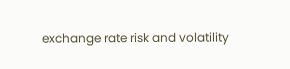exchange rate risk and volatility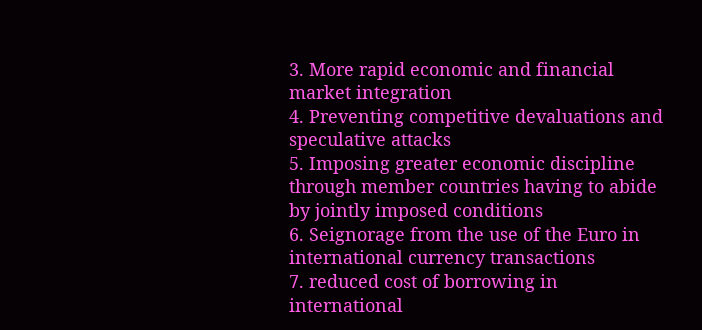3. More rapid economic and financial market integration
4. Preventing competitive devaluations and speculative attacks
5. Imposing greater economic discipline through member countries having to abide by jointly imposed conditions
6. Seignorage from the use of the Euro in international currency transactions
7. reduced cost of borrowing in international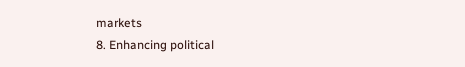markets
8. Enhancing political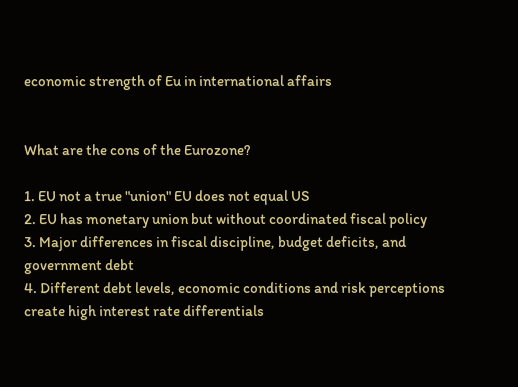economic strength of Eu in international affairs


What are the cons of the Eurozone?

1. EU not a true "union" EU does not equal US
2. EU has monetary union but without coordinated fiscal policy
3. Major differences in fiscal discipline, budget deficits, and government debt
4. Different debt levels, economic conditions and risk perceptions create high interest rate differentials